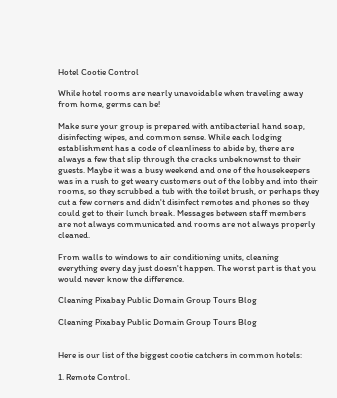Hotel Cootie Control

While hotel rooms are nearly unavoidable when traveling away from home, germs can be!

Make sure your group is prepared with antibacterial hand soap, disinfecting wipes, and common sense. While each lodging establishment has a code of cleanliness to abide by, there are always a few that slip through the cracks unbeknownst to their guests. Maybe it was a busy weekend and one of the housekeepers was in a rush to get weary customers out of the lobby and into their rooms, so they scrubbed a tub with the toilet brush, or perhaps they cut a few corners and didn't disinfect remotes and phones so they could get to their lunch break. Messages between staff members are not always communicated and rooms are not always properly cleaned.

From walls to windows to air conditioning units, cleaning everything every day just doesn't happen. The worst part is that you would never know the difference.

Cleaning Pixabay Public Domain Group Tours Blog

Cleaning Pixabay Public Domain Group Tours Blog


Here is our list of the biggest cootie catchers in common hotels:

1. Remote Control.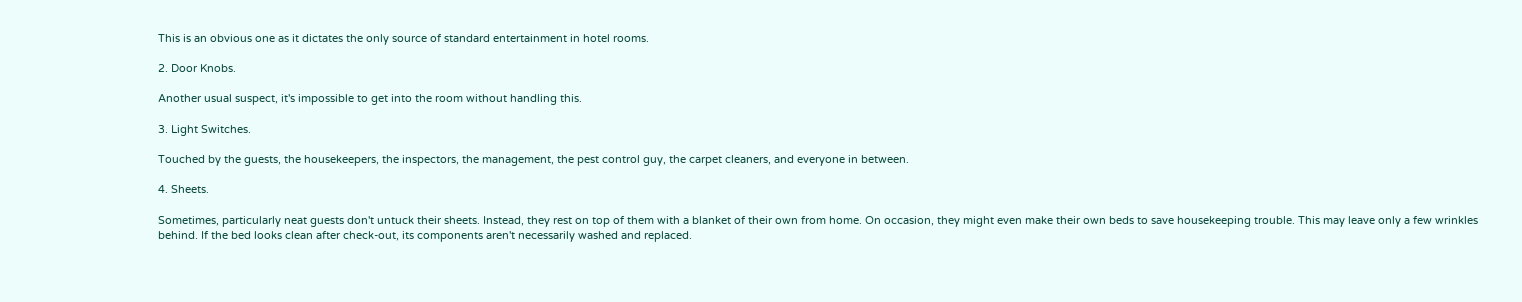This is an obvious one as it dictates the only source of standard entertainment in hotel rooms.

2. Door Knobs.

Another usual suspect, it's impossible to get into the room without handling this.

3. Light Switches.

Touched by the guests, the housekeepers, the inspectors, the management, the pest control guy, the carpet cleaners, and everyone in between.

4. Sheets.

Sometimes, particularly neat guests don't untuck their sheets. Instead, they rest on top of them with a blanket of their own from home. On occasion, they might even make their own beds to save housekeeping trouble. This may leave only a few wrinkles behind. If the bed looks clean after check-out, its components aren't necessarily washed and replaced.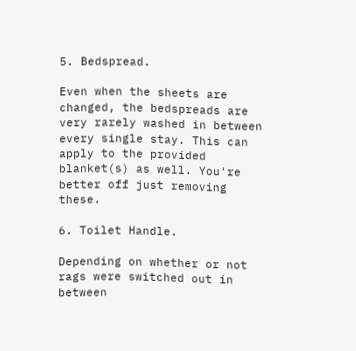5. Bedspread.

Even when the sheets are changed, the bedspreads are very rarely washed in between every single stay. This can apply to the provided blanket(s) as well. You're better off just removing these.

6. Toilet Handle.

Depending on whether or not rags were switched out in between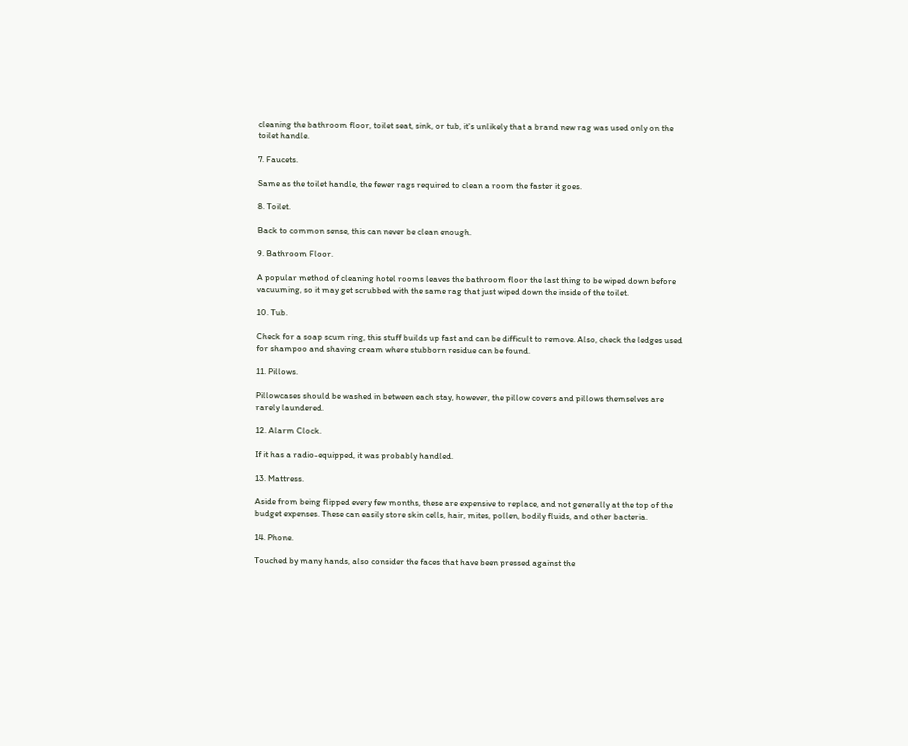cleaning the bathroom floor, toilet seat, sink, or tub, it's unlikely that a brand new rag was used only on the toilet handle.

7. Faucets.

Same as the toilet handle, the fewer rags required to clean a room the faster it goes.

8. Toilet.

Back to common sense, this can never be clean enough.

9. Bathroom Floor.

A popular method of cleaning hotel rooms leaves the bathroom floor the last thing to be wiped down before vacuuming, so it may get scrubbed with the same rag that just wiped down the inside of the toilet.

10. Tub.

Check for a soap scum ring, this stuff builds up fast and can be difficult to remove. Also, check the ledges used for shampoo and shaving cream where stubborn residue can be found.

11. Pillows.

Pillowcases should be washed in between each stay, however, the pillow covers and pillows themselves are rarely laundered.

12. Alarm Clock.

If it has a radio-equipped, it was probably handled.

13. Mattress.

Aside from being flipped every few months, these are expensive to replace, and not generally at the top of the budget expenses. These can easily store skin cells, hair, mites, pollen, bodily fluids, and other bacteria.

14. Phone.

Touched by many hands, also consider the faces that have been pressed against the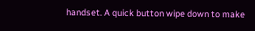handset. A quick button wipe down to make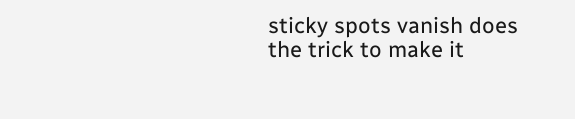sticky spots vanish does the trick to make it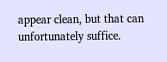appear clean, but that can unfortunately suffice.